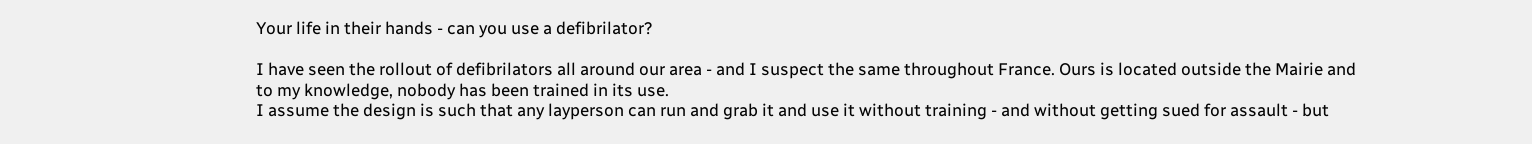Your life in their hands - can you use a defibrilator?

I have seen the rollout of defibrilators all around our area - and I suspect the same throughout France. Ours is located outside the Mairie and to my knowledge, nobody has been trained in its use.
I assume the design is such that any layperson can run and grab it and use it without training - and without getting sued for assault - but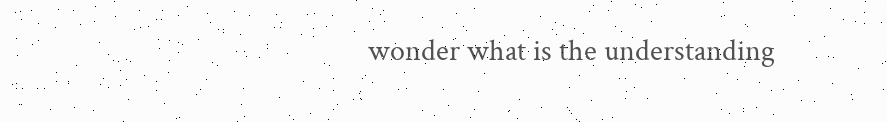wonder what is the understanding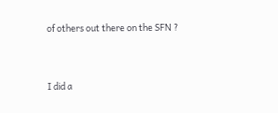of others out there on the SFN ?



I did a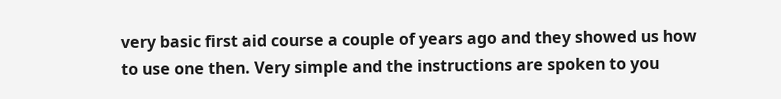very basic first aid course a couple of years ago and they showed us how to use one then. Very simple and the instructions are spoken to you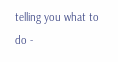telling you what to do -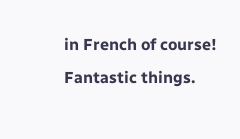in French of course! Fantastic things.